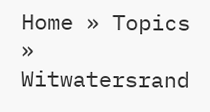Home » Topics » Witwatersrand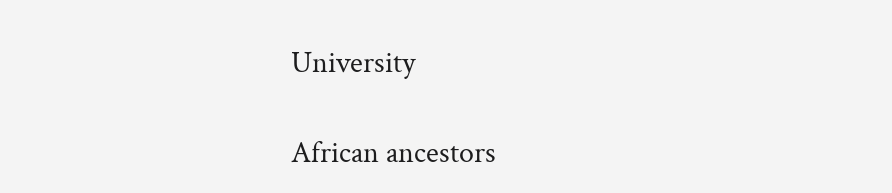University

African ancestors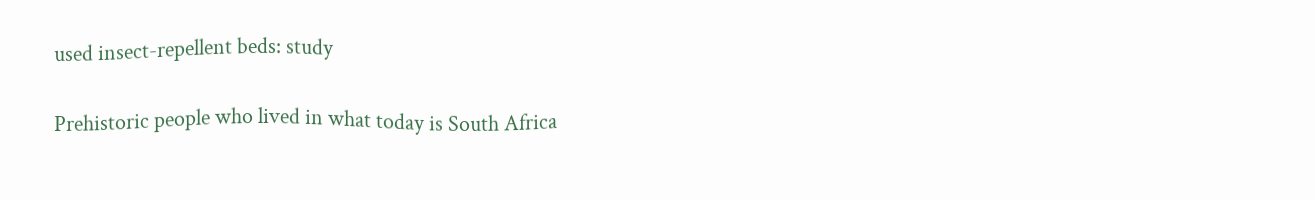used insect-repellent beds: study

Prehistoric people who lived in what today is South Africa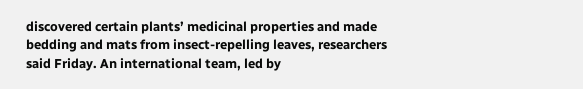discovered certain plants’ medicinal properties and made bedding and mats from insect-repelling leaves, researchers said Friday. An international team, led by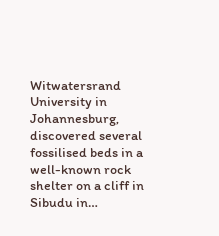Witwatersrand University in Johannesburg, discovered several fossilised beds in a well-known rock shelter on a cliff in Sibudu in…